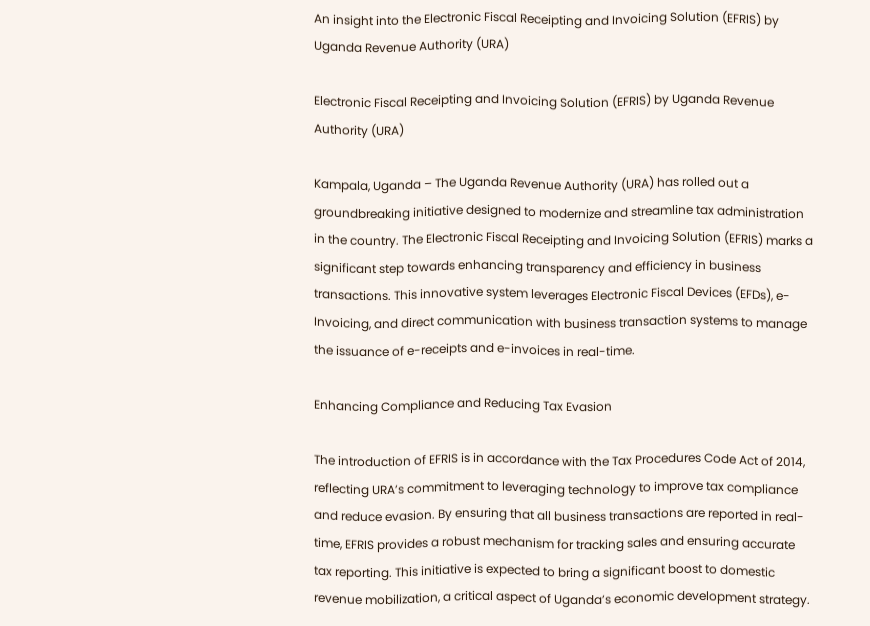An insight into the Electronic Fiscal Receipting and Invoicing Solution (EFRIS) by Uganda Revenue Authority (URA)

Electronic Fiscal Receipting and Invoicing Solution (EFRIS) by Uganda Revenue Authority (URA)

Kampala, Uganda – The Uganda Revenue Authority (URA) has rolled out a groundbreaking initiative designed to modernize and streamline tax administration in the country. The Electronic Fiscal Receipting and Invoicing Solution (EFRIS) marks a significant step towards enhancing transparency and efficiency in business transactions. This innovative system leverages Electronic Fiscal Devices (EFDs), e-Invoicing, and direct communication with business transaction systems to manage the issuance of e-receipts and e-invoices in real-time.

Enhancing Compliance and Reducing Tax Evasion

The introduction of EFRIS is in accordance with the Tax Procedures Code Act of 2014, reflecting URA’s commitment to leveraging technology to improve tax compliance and reduce evasion. By ensuring that all business transactions are reported in real-time, EFRIS provides a robust mechanism for tracking sales and ensuring accurate tax reporting. This initiative is expected to bring a significant boost to domestic revenue mobilization, a critical aspect of Uganda’s economic development strategy.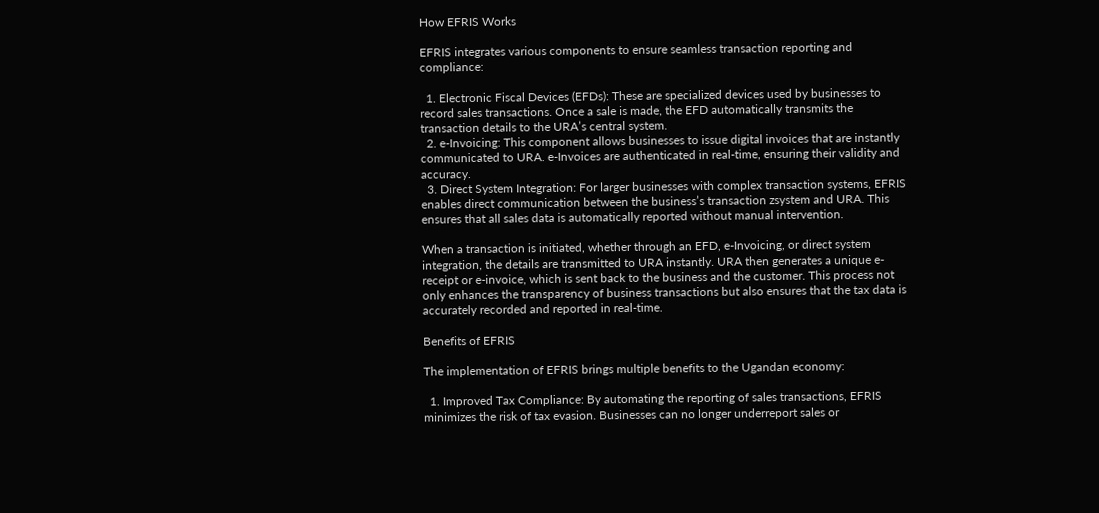How EFRIS Works

EFRIS integrates various components to ensure seamless transaction reporting and compliance:

  1. Electronic Fiscal Devices (EFDs): These are specialized devices used by businesses to record sales transactions. Once a sale is made, the EFD automatically transmits the transaction details to the URA’s central system.
  2. e-Invoicing: This component allows businesses to issue digital invoices that are instantly communicated to URA. e-Invoices are authenticated in real-time, ensuring their validity and accuracy.
  3. Direct System Integration: For larger businesses with complex transaction systems, EFRIS enables direct communication between the business’s transaction zsystem and URA. This ensures that all sales data is automatically reported without manual intervention.

When a transaction is initiated, whether through an EFD, e-Invoicing, or direct system integration, the details are transmitted to URA instantly. URA then generates a unique e-receipt or e-invoice, which is sent back to the business and the customer. This process not only enhances the transparency of business transactions but also ensures that the tax data is accurately recorded and reported in real-time.

Benefits of EFRIS

The implementation of EFRIS brings multiple benefits to the Ugandan economy:

  1. Improved Tax Compliance: By automating the reporting of sales transactions, EFRIS minimizes the risk of tax evasion. Businesses can no longer underreport sales or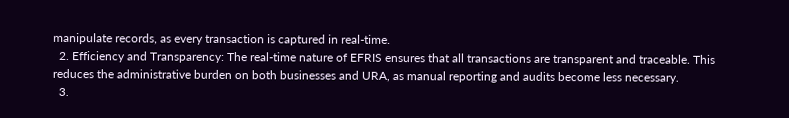manipulate records, as every transaction is captured in real-time.
  2. Efficiency and Transparency: The real-time nature of EFRIS ensures that all transactions are transparent and traceable. This reduces the administrative burden on both businesses and URA, as manual reporting and audits become less necessary.
  3.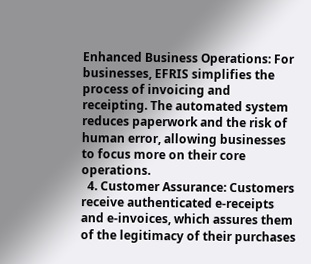Enhanced Business Operations: For businesses, EFRIS simplifies the process of invoicing and receipting. The automated system reduces paperwork and the risk of human error, allowing businesses to focus more on their core operations.
  4. Customer Assurance: Customers receive authenticated e-receipts and e-invoices, which assures them of the legitimacy of their purchases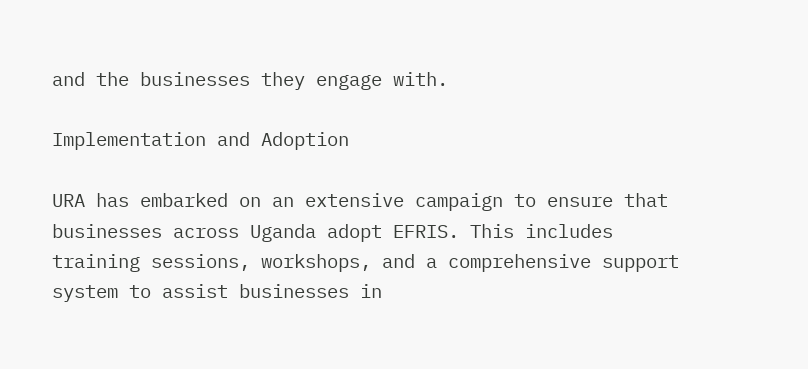and the businesses they engage with.

Implementation and Adoption

URA has embarked on an extensive campaign to ensure that businesses across Uganda adopt EFRIS. This includes training sessions, workshops, and a comprehensive support system to assist businesses in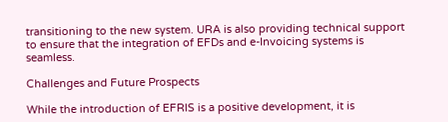transitioning to the new system. URA is also providing technical support to ensure that the integration of EFDs and e-Invoicing systems is seamless.

Challenges and Future Prospects

While the introduction of EFRIS is a positive development, it is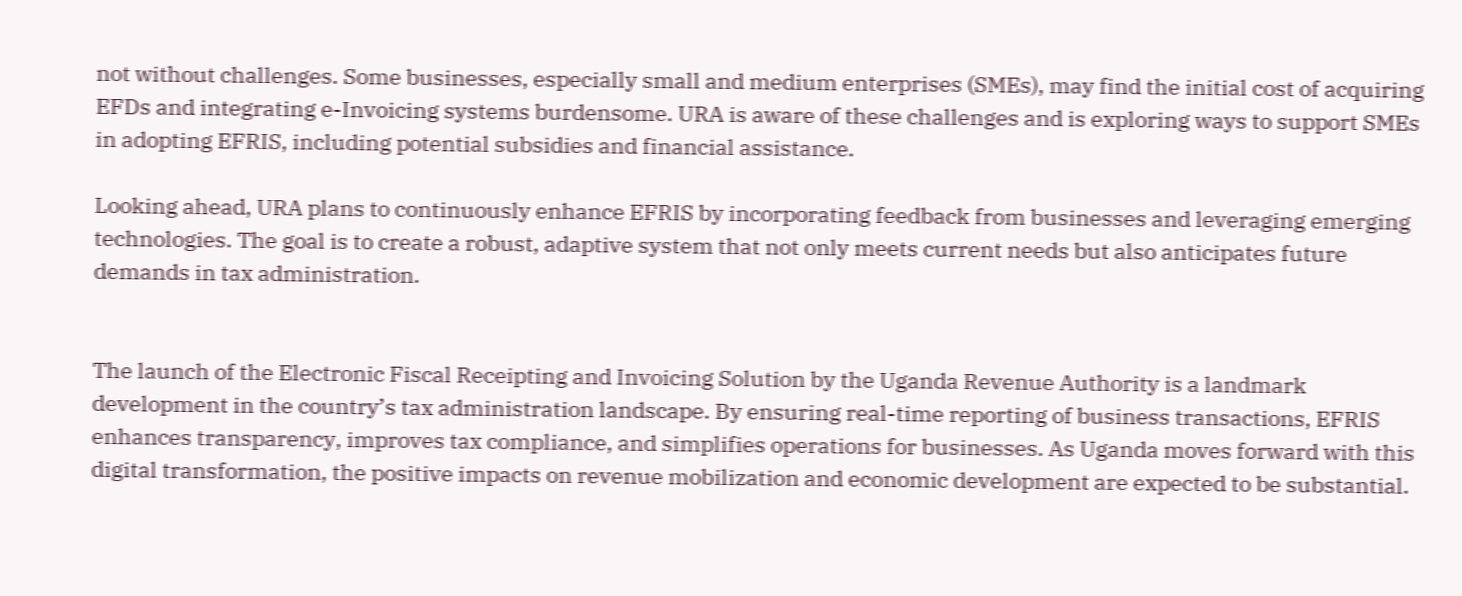not without challenges. Some businesses, especially small and medium enterprises (SMEs), may find the initial cost of acquiring EFDs and integrating e-Invoicing systems burdensome. URA is aware of these challenges and is exploring ways to support SMEs in adopting EFRIS, including potential subsidies and financial assistance.

Looking ahead, URA plans to continuously enhance EFRIS by incorporating feedback from businesses and leveraging emerging technologies. The goal is to create a robust, adaptive system that not only meets current needs but also anticipates future demands in tax administration.


The launch of the Electronic Fiscal Receipting and Invoicing Solution by the Uganda Revenue Authority is a landmark development in the country’s tax administration landscape. By ensuring real-time reporting of business transactions, EFRIS enhances transparency, improves tax compliance, and simplifies operations for businesses. As Uganda moves forward with this digital transformation, the positive impacts on revenue mobilization and economic development are expected to be substantial.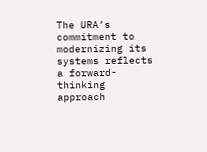The URA’s commitment to modernizing its systems reflects a forward-thinking approach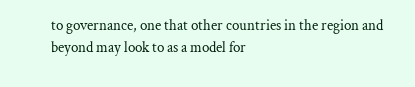to governance, one that other countries in the region and beyond may look to as a model for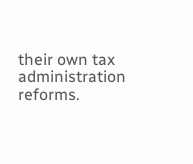their own tax administration reforms.